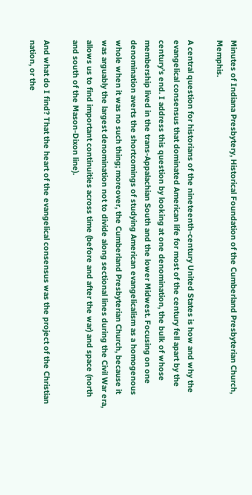Minutes of Indiana Presbytery, Historical Foundation of the Cumberland Presbyterian Church, Memphis.

A central question for historians of the nineteenth-century United States is how and why the evangelical consensus that dominated American life for most of the century fell apart by the century’s end. I address this question by looking at one denomination, the bulk of whose membership lived in the trans-Appalachian South and the lower Midwest. Focusing on one denomination averts the shortcomings of studying American evangelicalism as a homogenous whole when it was no such thing; moreover, the Cumberland Presbyterian Church, because it was arguably the largest denomination not to divide along sectional lines during the Civil War era, allows us to find important continuities across time (before and after the war) and space (north and south of the Mason-Dixon line).

And what do I find? That the heart of the evangelical consensus was the project of the Christian nation, or the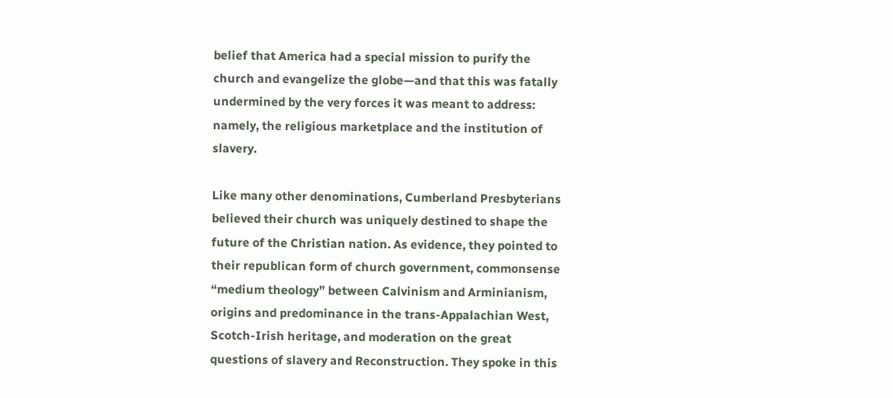belief that America had a special mission to purify the church and evangelize the globe—and that this was fatally undermined by the very forces it was meant to address: namely, the religious marketplace and the institution of slavery.

Like many other denominations, Cumberland Presbyterians believed their church was uniquely destined to shape the future of the Christian nation. As evidence, they pointed to their republican form of church government, commonsense “medium theology” between Calvinism and Arminianism, origins and predominance in the trans-Appalachian West, Scotch-Irish heritage, and moderation on the great questions of slavery and Reconstruction. They spoke in this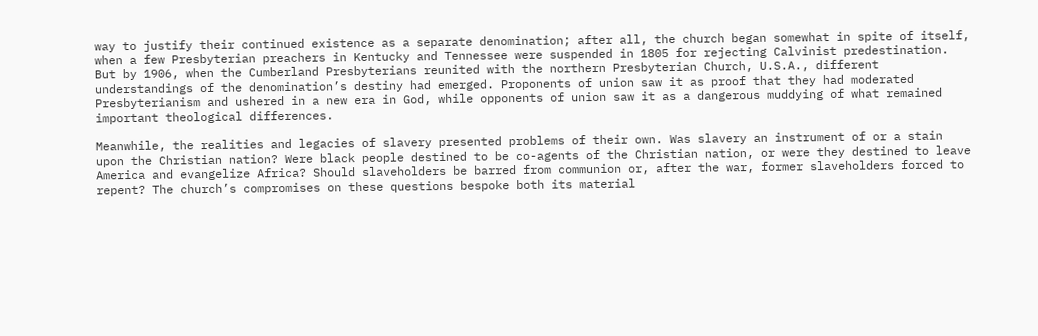way to justify their continued existence as a separate denomination; after all, the church began somewhat in spite of itself, when a few Presbyterian preachers in Kentucky and Tennessee were suspended in 1805 for rejecting Calvinist predestination. But by 1906, when the Cumberland Presbyterians reunited with the northern Presbyterian Church, U.S.A., different understandings of the denomination’s destiny had emerged. Proponents of union saw it as proof that they had moderated Presbyterianism and ushered in a new era in God, while opponents of union saw it as a dangerous muddying of what remained important theological differences.

Meanwhile, the realities and legacies of slavery presented problems of their own. Was slavery an instrument of or a stain upon the Christian nation? Were black people destined to be co-agents of the Christian nation, or were they destined to leave America and evangelize Africa? Should slaveholders be barred from communion or, after the war, former slaveholders forced to repent? The church’s compromises on these questions bespoke both its material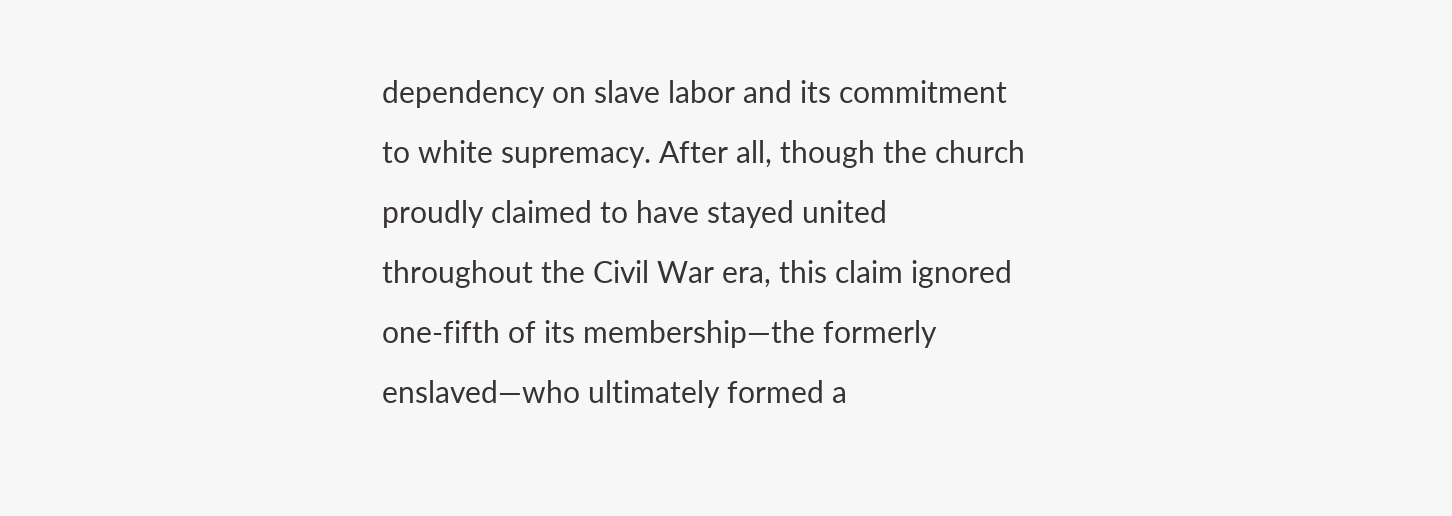dependency on slave labor and its commitment to white supremacy. After all, though the church proudly claimed to have stayed united throughout the Civil War era, this claim ignored one-fifth of its membership—the formerly enslaved—who ultimately formed a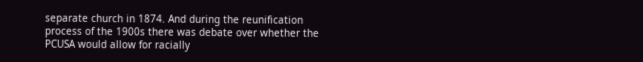separate church in 1874. And during the reunification process of the 1900s there was debate over whether the PCUSA would allow for racially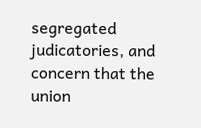segregated judicatories, and concern that the union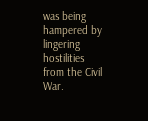was being hampered by lingering hostilities from the Civil War.